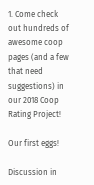1. Come check out hundreds of awesome coop pages (and a few that need suggestions) in our 2018 Coop Rating Project!

Our first eggs!

Discussion in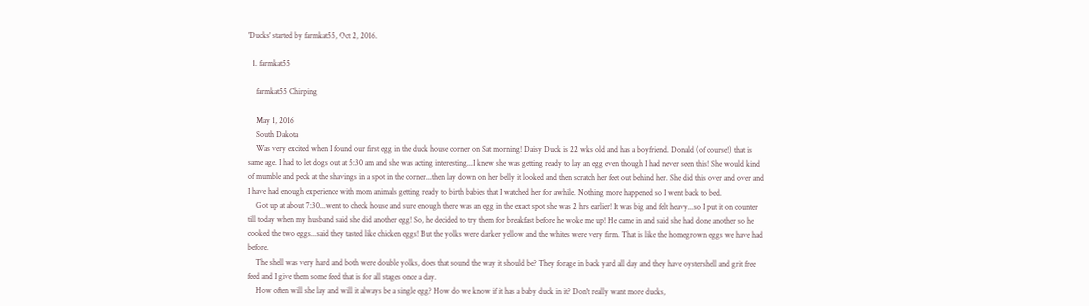'Ducks' started by farmkat55, Oct 2, 2016.

  1. farmkat55

    farmkat55 Chirping

    May 1, 2016
    South Dakota
    Was very excited when I found our first egg in the duck house corner on Sat morning! Daisy Duck is 22 wks old and has a boyfriend. Donald (of course!) that is same age. I had to let dogs out at 5:30 am and she was acting interesting...I knew she was getting ready to lay an egg even though I had never seen this! She would kind of mumble and peck at the shavings in a spot in the corner...then lay down on her belly it looked and then scratch her feet out behind her. She did this over and over and I have had enough experience with mom animals getting ready to birth babies that I watched her for awhile. Nothing more happened so I went back to bed.
    Got up at about 7:30...went to check house and sure enough there was an egg in the exact spot she was 2 hrs earlier! It was big and felt heavy...so I put it on counter till today when my husband said she did another egg! So, he decided to try them for breakfast before he woke me up! He came in and said she had done another so he cooked the two eggs...said they tasted like chicken eggs! But the yolks were darker yellow and the whites were very firm. That is like the homegrown eggs we have had before.
    The shell was very hard and both were double yolks, does that sound the way it should be? They forage in back yard all day and they have oystershell and grit free feed and I give them some feed that is for all stages once a day.
    How often will she lay and will it always be a single egg? How do we know if it has a baby duck in it? Don't really want more ducks,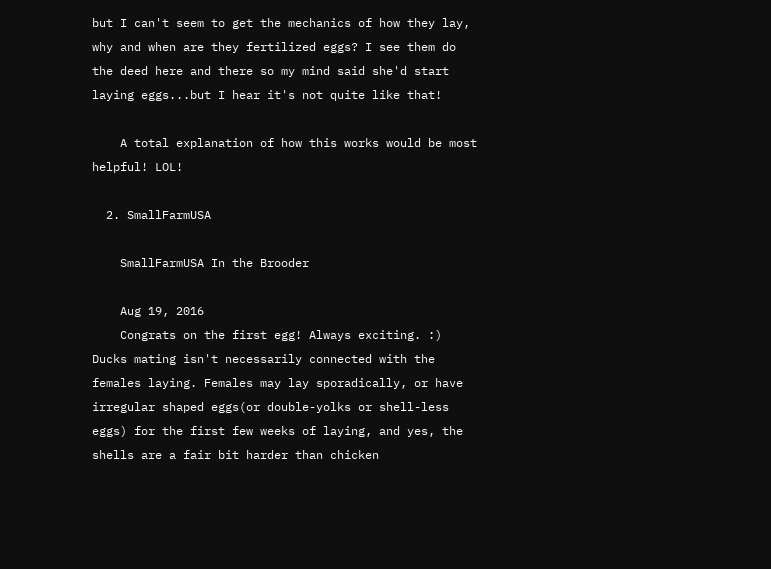but I can't seem to get the mechanics of how they lay, why and when are they fertilized eggs? I see them do the deed here and there so my mind said she'd start laying eggs...but I hear it's not quite like that!

    A total explanation of how this works would be most helpful! LOL!

  2. SmallFarmUSA

    SmallFarmUSA In the Brooder

    Aug 19, 2016
    Congrats on the first egg! Always exciting. :) Ducks mating isn't necessarily connected with the females laying. Females may lay sporadically, or have irregular shaped eggs(or double-yolks or shell-less eggs) for the first few weeks of laying, and yes, the shells are a fair bit harder than chicken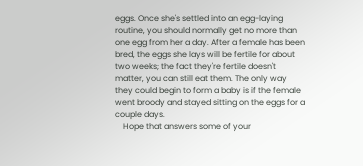eggs. Once she's settled into an egg-laying routine, you should normally get no more than one egg from her a day. After a female has been bred, the eggs she lays will be fertile for about two weeks; the fact they're fertile doesn't matter, you can still eat them. The only way they could begin to form a baby is if the female went broody and stayed sitting on the eggs for a couple days.
    Hope that answers some of your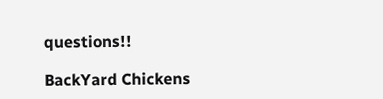questions!!

BackYard Chickens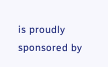is proudly sponsored by